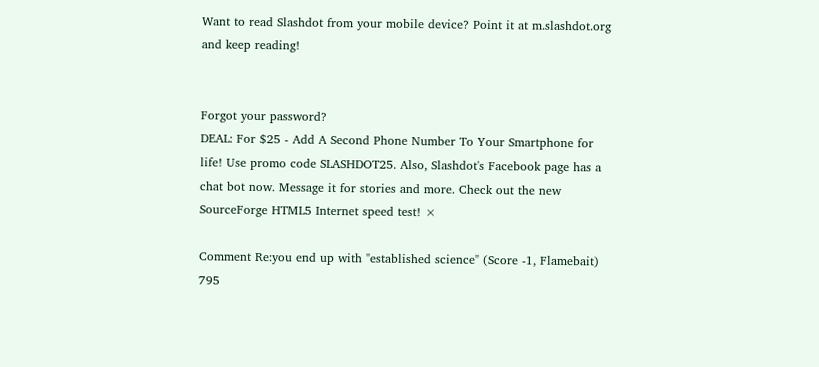Want to read Slashdot from your mobile device? Point it at m.slashdot.org and keep reading!


Forgot your password?
DEAL: For $25 - Add A Second Phone Number To Your Smartphone for life! Use promo code SLASHDOT25. Also, Slashdot's Facebook page has a chat bot now. Message it for stories and more. Check out the new SourceForge HTML5 Internet speed test! ×

Comment Re:you end up with "established science" (Score -1, Flamebait) 795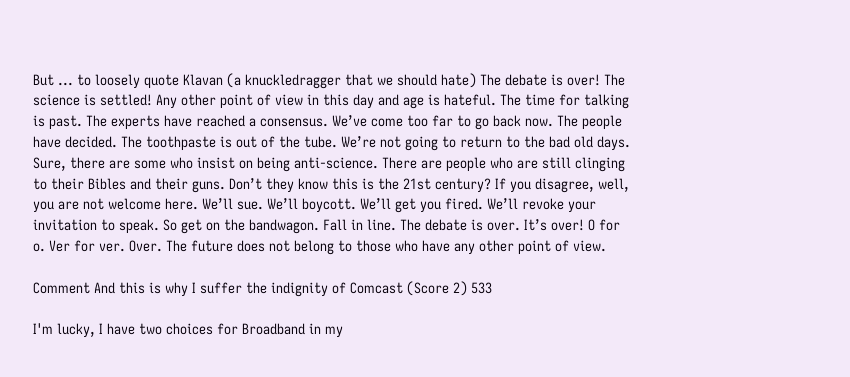But ... to loosely quote Klavan (a knuckledragger that we should hate) The debate is over! The science is settled! Any other point of view in this day and age is hateful. The time for talking is past. The experts have reached a consensus. We’ve come too far to go back now. The people have decided. The toothpaste is out of the tube. We’re not going to return to the bad old days. Sure, there are some who insist on being anti-science. There are people who are still clinging to their Bibles and their guns. Don’t they know this is the 21st century? If you disagree, well, you are not welcome here. We’ll sue. We’ll boycott. We’ll get you fired. We’ll revoke your invitation to speak. So get on the bandwagon. Fall in line. The debate is over. It’s over! O for o. Ver for ver. Over. The future does not belong to those who have any other point of view.

Comment And this is why I suffer the indignity of Comcast (Score 2) 533

I'm lucky, I have two choices for Broadband in my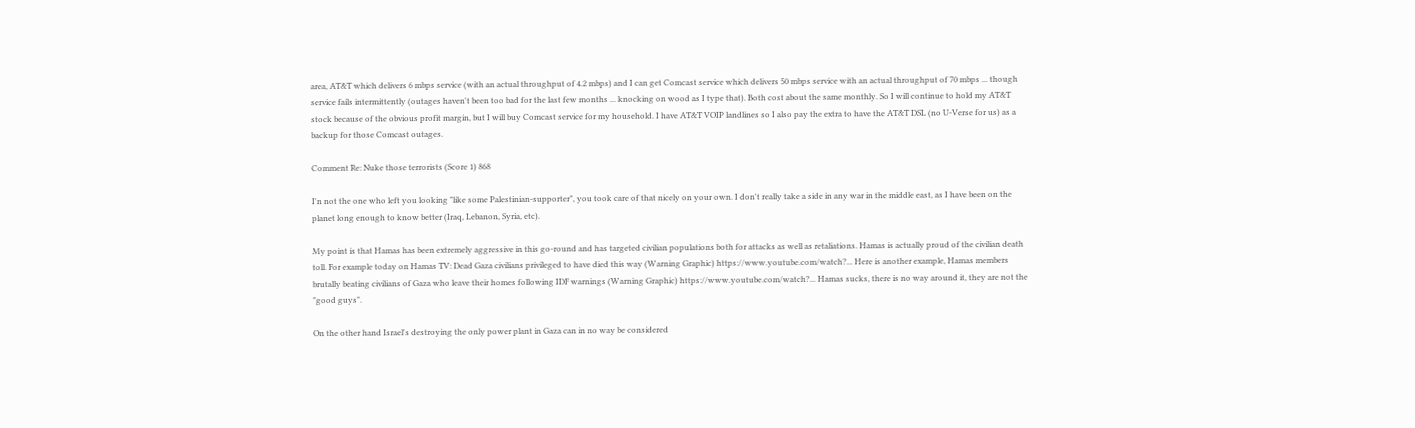area, AT&T which delivers 6 mbps service (with an actual throughput of 4.2 mbps) and I can get Comcast service which delivers 50 mbps service with an actual throughput of 70 mbps ... though service fails intermittently (outages haven't been too bad for the last few months ... knocking on wood as I type that). Both cost about the same monthly. So I will continue to hold my AT&T stock because of the obvious profit margin, but I will buy Comcast service for my household. I have AT&T VOIP landlines so I also pay the extra to have the AT&T DSL (no U-Verse for us) as a backup for those Comcast outages.

Comment Re: Nuke those terrorists (Score 1) 868

I'n not the one who left you looking "like some Palestinian-supporter", you took care of that nicely on your own. I don't really take a side in any war in the middle east, as I have been on the planet long enough to know better (Iraq, Lebanon, Syria, etc).

My point is that Hamas has been extremely aggressive in this go-round and has targeted civilian populations both for attacks as well as retaliations. Hamas is actually proud of the civilian death toll. For example today on Hamas TV: Dead Gaza civilians privileged to have died this way (Warning Graphic) https://www.youtube.com/watch?... Here is another example, Hamas members brutally beating civilians of Gaza who leave their homes following IDF warnings (Warning Graphic) https://www.youtube.com/watch?... Hamas sucks, there is no way around it, they are not the "good guys".

On the other hand Israel's destroying the only power plant in Gaza can in no way be considered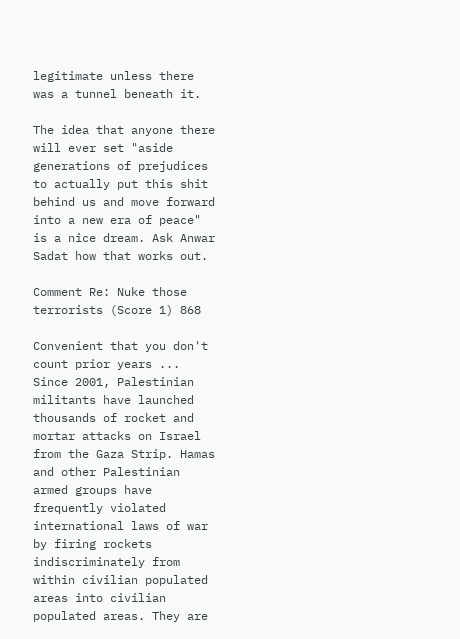legitimate unless there was a tunnel beneath it.

The idea that anyone there will ever set "aside generations of prejudices to actually put this shit behind us and move forward into a new era of peace" is a nice dream. Ask Anwar Sadat how that works out.

Comment Re: Nuke those terrorists (Score 1) 868

Convenient that you don't count prior years ... Since 2001, Palestinian militants have launched thousands of rocket and mortar attacks on Israel from the Gaza Strip. Hamas and other Palestinian armed groups have frequently violated international laws of war by firing rockets indiscriminately from within civilian populated areas into civilian populated areas. They are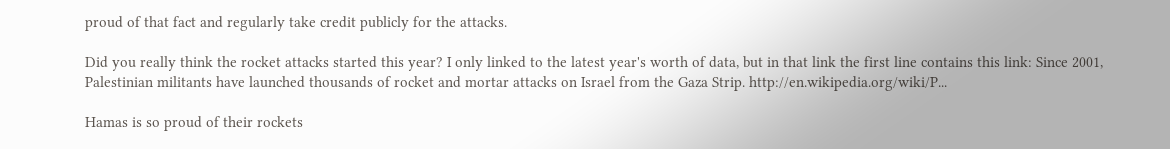proud of that fact and regularly take credit publicly for the attacks.

Did you really think the rocket attacks started this year? I only linked to the latest year's worth of data, but in that link the first line contains this link: Since 2001, Palestinian militants have launched thousands of rocket and mortar attacks on Israel from the Gaza Strip. http://en.wikipedia.org/wiki/P...

Hamas is so proud of their rockets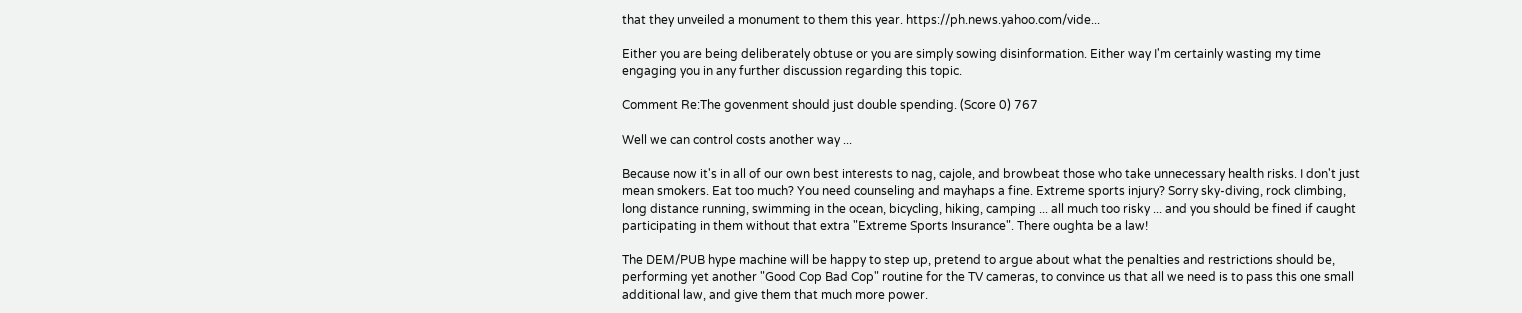that they unveiled a monument to them this year. https://ph.news.yahoo.com/vide...

Either you are being deliberately obtuse or you are simply sowing disinformation. Either way I'm certainly wasting my time engaging you in any further discussion regarding this topic.

Comment Re:The govenment should just double spending. (Score 0) 767

Well we can control costs another way ...

Because now it's in all of our own best interests to nag, cajole, and browbeat those who take unnecessary health risks. I don't just mean smokers. Eat too much? You need counseling and mayhaps a fine. Extreme sports injury? Sorry sky-diving, rock climbing, long distance running, swimming in the ocean, bicycling, hiking, camping ... all much too risky ... and you should be fined if caught participating in them without that extra "Extreme Sports Insurance". There oughta be a law!

The DEM/PUB hype machine will be happy to step up, pretend to argue about what the penalties and restrictions should be, performing yet another "Good Cop Bad Cop" routine for the TV cameras, to convince us that all we need is to pass this one small additional law, and give them that much more power.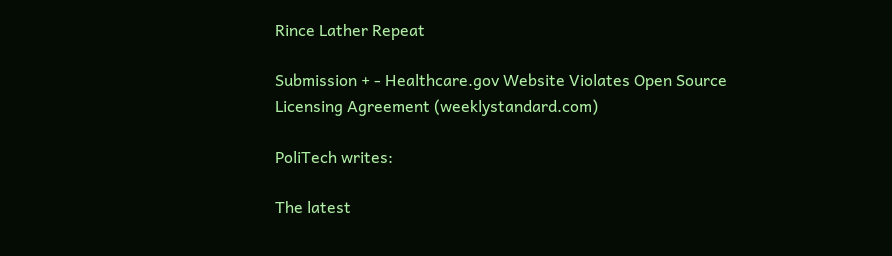Rince Lather Repeat

Submission + - Healthcare.gov Website Violates Open Source Licensing Agreement (weeklystandard.com)

PoliTech writes:

The latest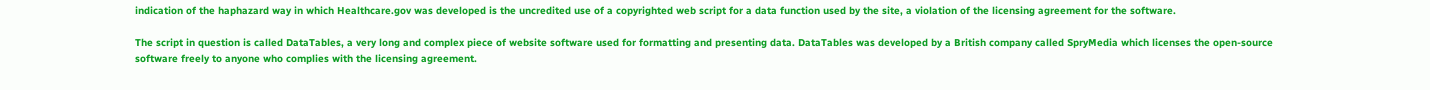indication of the haphazard way in which Healthcare.gov was developed is the uncredited use of a copyrighted web script for a data function used by the site, a violation of the licensing agreement for the software.

The script in question is called DataTables, a very long and complex piece of website software used for formatting and presenting data. DataTables was developed by a British company called SpryMedia which licenses the open-source software freely to anyone who complies with the licensing agreement.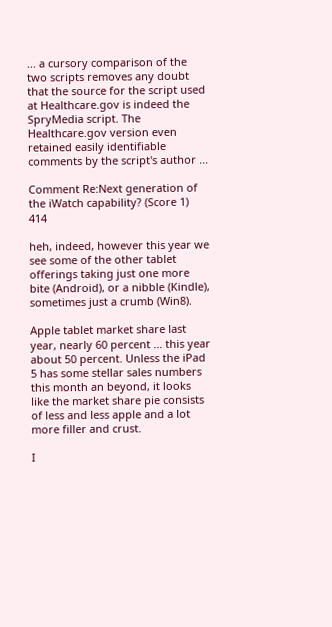... a cursory comparison of the two scripts removes any doubt that the source for the script used at Healthcare.gov is indeed the SpryMedia script. The Healthcare.gov version even retained easily identifiable comments by the script's author ...

Comment Re:Next generation of the iWatch capability? (Score 1) 414

heh, indeed, however this year we see some of the other tablet offerings taking just one more bite (Android), or a nibble (Kindle), sometimes just a crumb (Win8).

Apple tablet market share last year, nearly 60 percent ... this year about 50 percent. Unless the iPad 5 has some stellar sales numbers this month an beyond, it looks like the market share pie consists of less and less apple and a lot more filler and crust.

I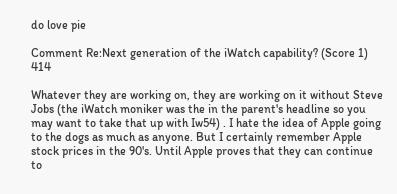do love pie

Comment Re:Next generation of the iWatch capability? (Score 1) 414

Whatever they are working on, they are working on it without Steve Jobs (the iWatch moniker was the in the parent's headline so you may want to take that up with Iw54) . I hate the idea of Apple going to the dogs as much as anyone. But I certainly remember Apple stock prices in the 90's. Until Apple proves that they can continue to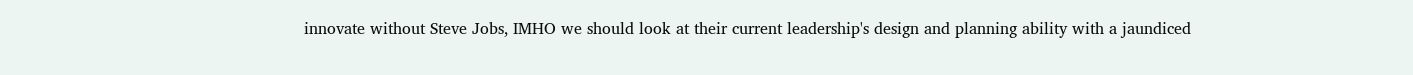innovate without Steve Jobs, IMHO we should look at their current leadership's design and planning ability with a jaundiced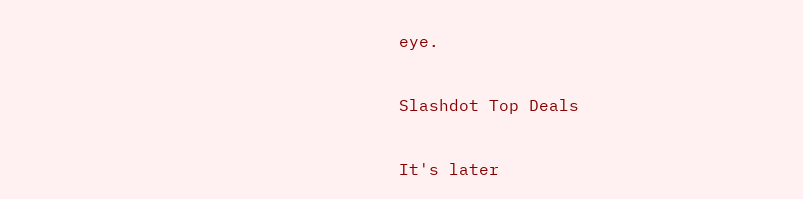eye.

Slashdot Top Deals

It's later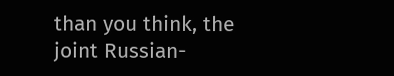than you think, the joint Russian-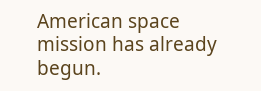American space mission has already begun.